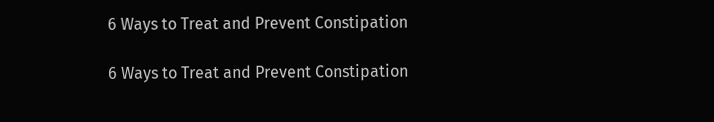6 Ways to Treat and Prevent Constipation

6 Ways to Treat and Prevent Constipation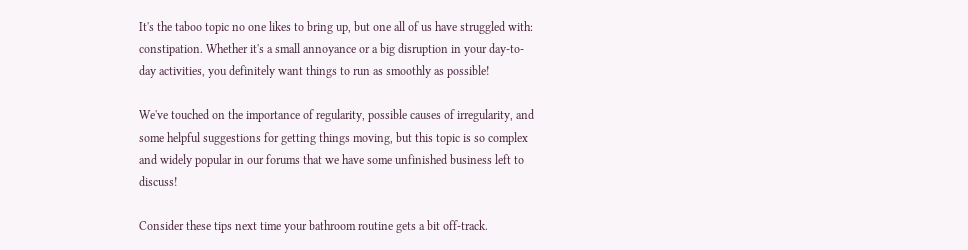It's the taboo topic no one likes to bring up, but one all of us have struggled with: constipation. Whether it's a small annoyance or a big disruption in your day-to-day activities, you definitely want things to run as smoothly as possible!

We've touched on the importance of regularity, possible causes of irregularity, and some helpful suggestions for getting things moving, but this topic is so complex and widely popular in our forums that we have some unfinished business left to discuss!

Consider these tips next time your bathroom routine gets a bit off-track.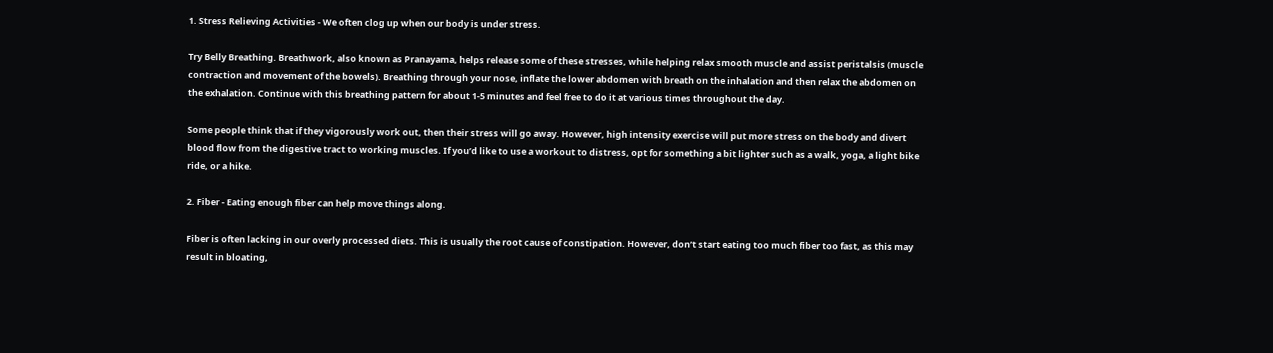1. Stress Relieving Activities - We often clog up when our body is under stress.

Try Belly Breathing. Breathwork, also known as Pranayama, helps release some of these stresses, while helping relax smooth muscle and assist peristalsis (muscle contraction and movement of the bowels). Breathing through your nose, inflate the lower abdomen with breath on the inhalation and then relax the abdomen on the exhalation. Continue with this breathing pattern for about 1-5 minutes and feel free to do it at various times throughout the day.

Some people think that if they vigorously work out, then their stress will go away. However, high intensity exercise will put more stress on the body and divert blood flow from the digestive tract to working muscles. If you’d like to use a workout to distress, opt for something a bit lighter such as a walk, yoga, a light bike ride, or a hike.

2. Fiber - Eating enough fiber can help move things along.

Fiber is often lacking in our overly processed diets. This is usually the root cause of constipation. However, don’t start eating too much fiber too fast, as this may result in bloating,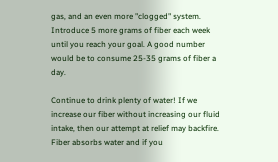gas, and an even more "clogged" system. Introduce 5 more grams of fiber each week until you reach your goal. A good number would be to consume 25-35 grams of fiber a day.

Continue to drink plenty of water! If we increase our fiber without increasing our fluid intake, then our attempt at relief may backfire. Fiber absorbs water and if you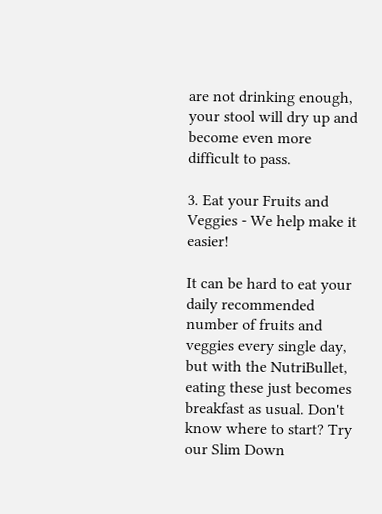are not drinking enough, your stool will dry up and become even more difficult to pass.

3. Eat your Fruits and Veggies - We help make it easier!

It can be hard to eat your daily recommended number of fruits and veggies every single day, but with the NutriBullet, eating these just becomes breakfast as usual. Don't know where to start? Try our Slim Down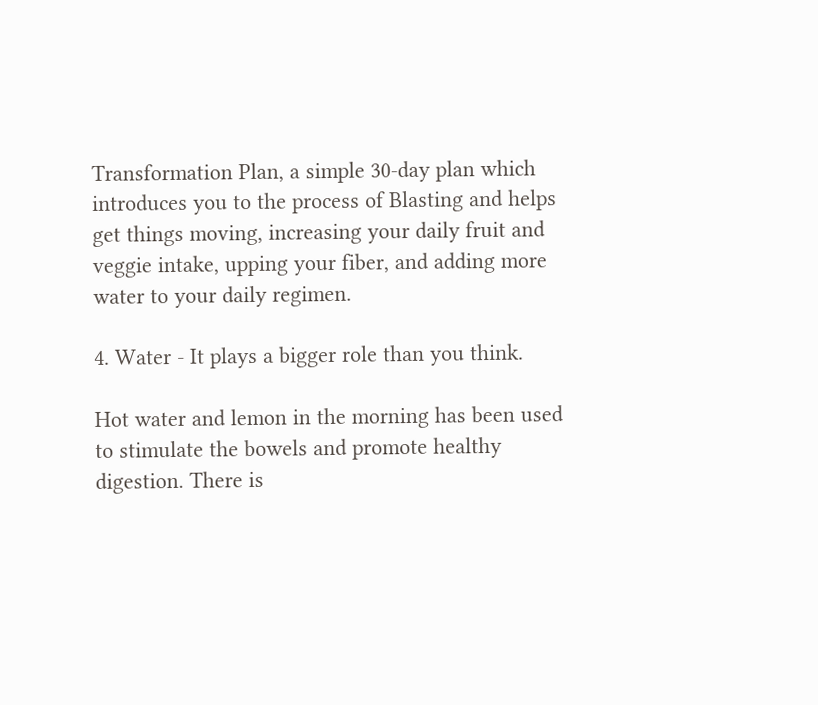Transformation Plan, a simple 30-day plan which introduces you to the process of Blasting and helps get things moving, increasing your daily fruit and veggie intake, upping your fiber, and adding more water to your daily regimen.

4. Water - It plays a bigger role than you think.

Hot water and lemon in the morning has been used to stimulate the bowels and promote healthy digestion. There is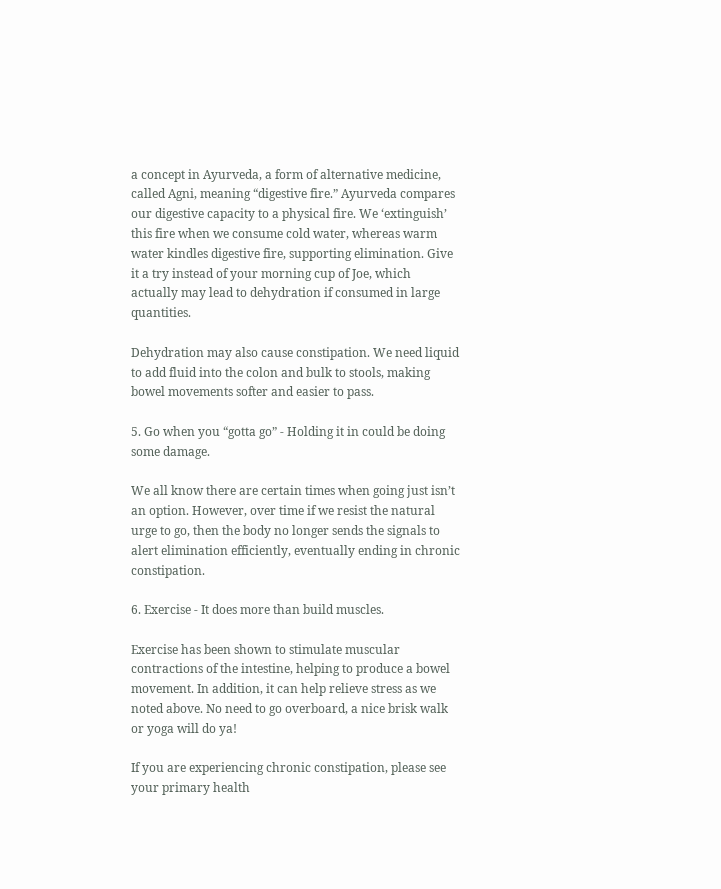a concept in Ayurveda, a form of alternative medicine, called Agni, meaning “digestive fire.” Ayurveda compares our digestive capacity to a physical fire. We ‘extinguish’ this fire when we consume cold water, whereas warm water kindles digestive fire, supporting elimination. Give it a try instead of your morning cup of Joe, which actually may lead to dehydration if consumed in large quantities.

Dehydration may also cause constipation. We need liquid to add fluid into the colon and bulk to stools, making bowel movements softer and easier to pass.

5. Go when you “gotta go” - Holding it in could be doing some damage.

We all know there are certain times when going just isn’t an option. However, over time if we resist the natural urge to go, then the body no longer sends the signals to alert elimination efficiently, eventually ending in chronic constipation.

6. Exercise - It does more than build muscles.

Exercise has been shown to stimulate muscular contractions of the intestine, helping to produce a bowel movement. In addition, it can help relieve stress as we noted above. No need to go overboard, a nice brisk walk or yoga will do ya!

If you are experiencing chronic constipation, please see your primary health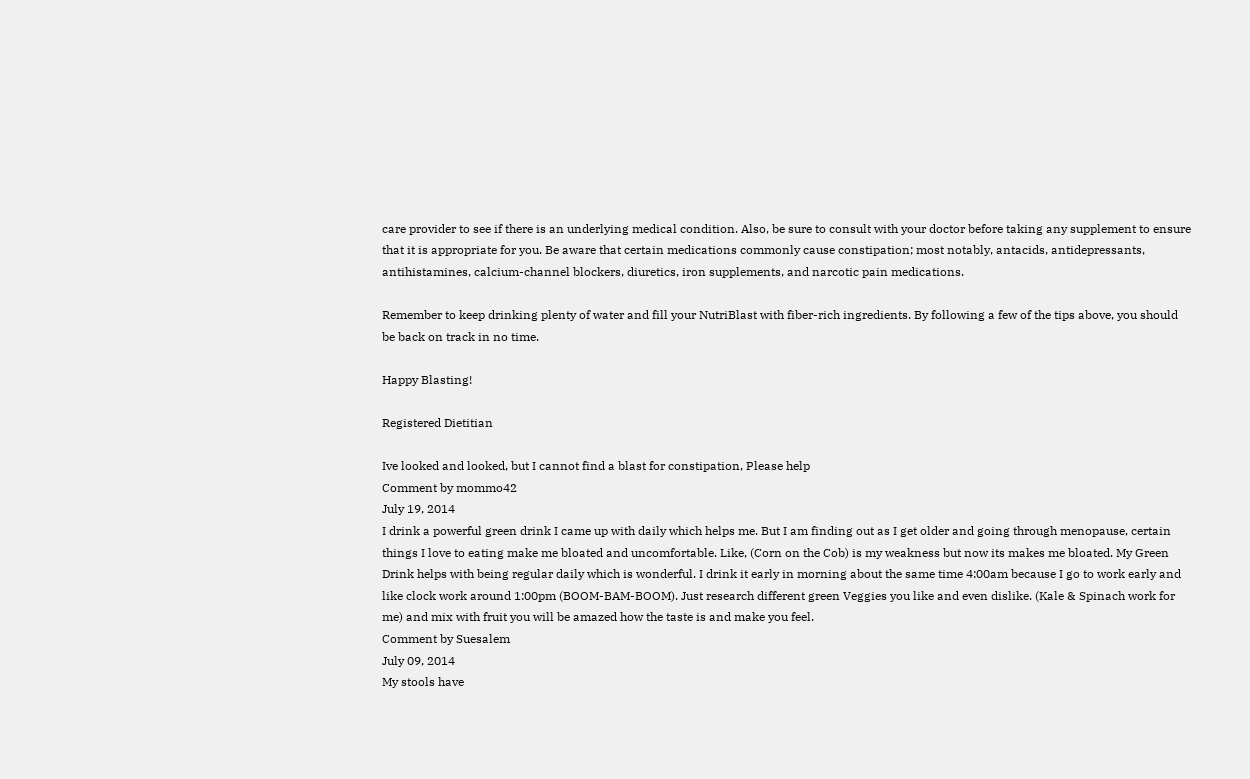care provider to see if there is an underlying medical condition. Also, be sure to consult with your doctor before taking any supplement to ensure that it is appropriate for you. Be aware that certain medications commonly cause constipation; most notably, antacids, antidepressants, antihistamines, calcium-channel blockers, diuretics, iron supplements, and narcotic pain medications.

Remember to keep drinking plenty of water and fill your NutriBlast with fiber-rich ingredients. By following a few of the tips above, you should be back on track in no time.

Happy Blasting!

Registered Dietitian

Ive looked and looked, but I cannot find a blast for constipation, Please help
Comment by mommo42
July 19, 2014
I drink a powerful green drink I came up with daily which helps me. But I am finding out as I get older and going through menopause, certain things I love to eating make me bloated and uncomfortable. Like, (Corn on the Cob) is my weakness but now its makes me bloated. My Green Drink helps with being regular daily which is wonderful. I drink it early in morning about the same time 4:00am because I go to work early and like clock work around 1:00pm (BOOM-BAM-BOOM). Just research different green Veggies you like and even dislike. (Kale & Spinach work for me) and mix with fruit you will be amazed how the taste is and make you feel.
Comment by Suesalem
July 09, 2014
My stools have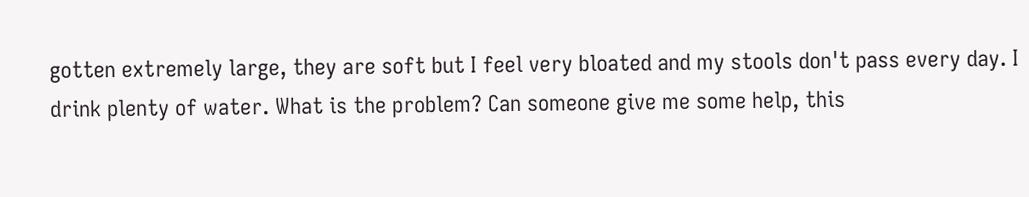gotten extremely large, they are soft but I feel very bloated and my stools don't pass every day. I drink plenty of water. What is the problem? Can someone give me some help, this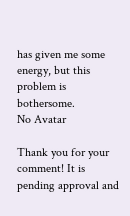has given me some energy, but this problem is bothersome.
No Avatar

Thank you for your comment! It is pending approval and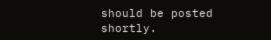should be posted shortly.